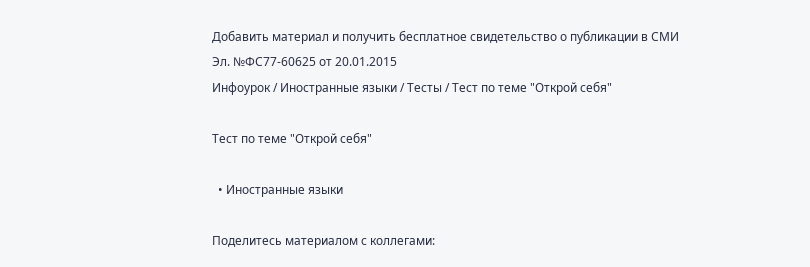Добавить материал и получить бесплатное свидетельство о публикации в СМИ
Эл. №ФС77-60625 от 20.01.2015
Инфоурок / Иностранные языки / Тесты / Тест по теме "Открой себя"

Тест по теме "Открой себя"

  • Иностранные языки

Поделитесь материалом с коллегами: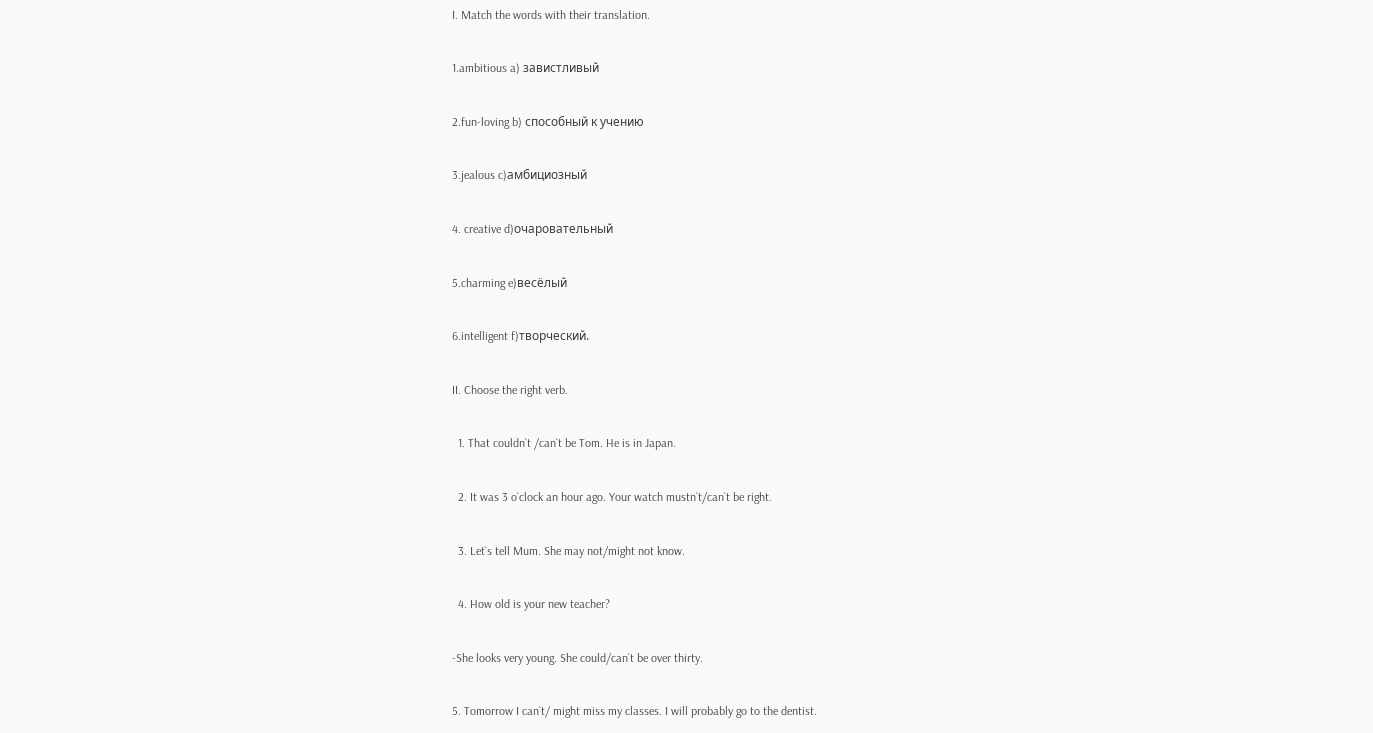I. Match the words with their translation.

1.ambitious a) завистливый

2.fun-loving b) способный к учению

3.jealous c)амбициозный

4. creative d)очаровательный

5.charming e)весёлый

6.intelligent f)творческий.

II. Choose the right verb.

  1. That couldn`t /can`t be Tom. He is in Japan.

  2. It was 3 o`clock an hour ago. Your watch mustn`t/can`t be right.

  3. Let`s tell Mum. She may not/might not know.

  4. How old is your new teacher?

-She looks very young. She could/can`t be over thirty.

5. Tomorrow I can`t/ might miss my classes. I will probably go to the dentist.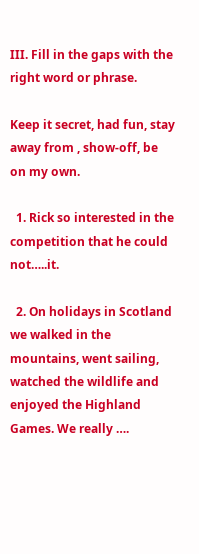III. Fill in the gaps with the right word or phrase.

Keep it secret, had fun, stay away from , show-off, be on my own.

  1. Rick so interested in the competition that he could not…..it.

  2. On holidays in Scotland we walked in the mountains, went sailing, watched the wildlife and enjoyed the Highland Games. We really ….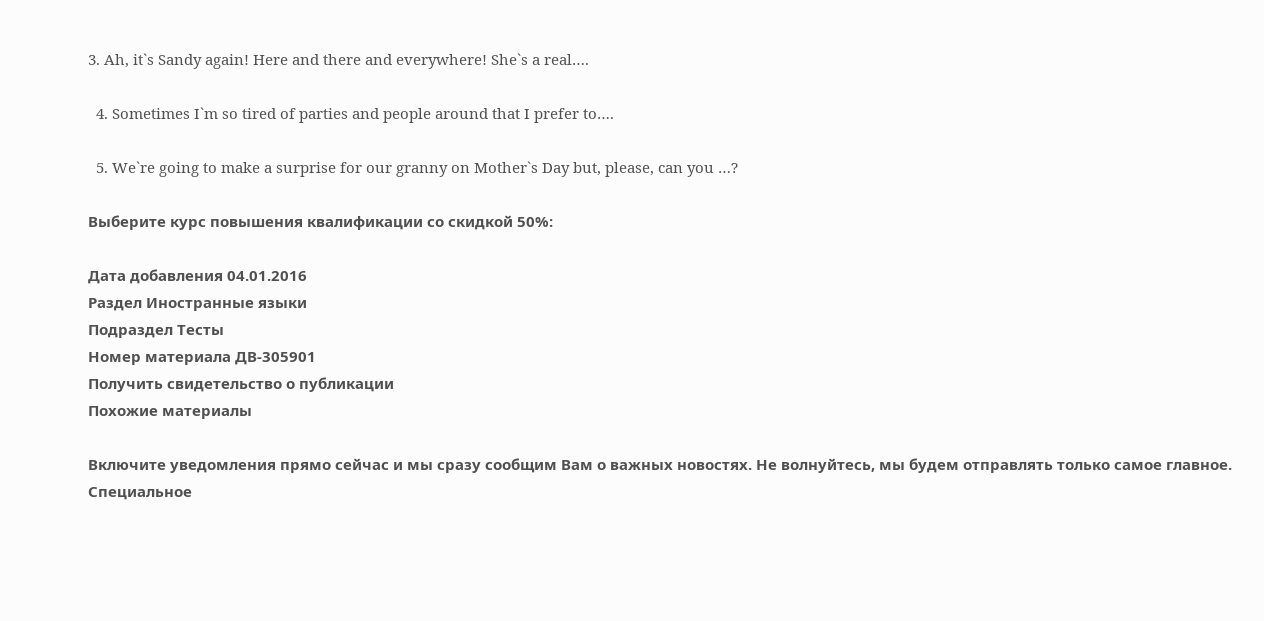3. Ah, it`s Sandy again! Here and there and everywhere! She`s a real….

  4. Sometimes I`m so tired of parties and people around that I prefer to….

  5. We`re going to make a surprise for our granny on Mother`s Day but, please, can you …?

Выберите курс повышения квалификации со скидкой 50%:

Дата добавления 04.01.2016
Раздел Иностранные языки
Подраздел Тесты
Номер материала ДВ-305901
Получить свидетельство о публикации
Похожие материалы

Включите уведомления прямо сейчас и мы сразу сообщим Вам о важных новостях. Не волнуйтесь, мы будем отправлять только самое главное.
Специальное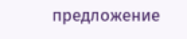предложение